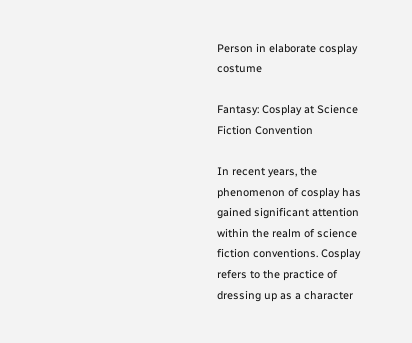Person in elaborate cosplay costume

Fantasy: Cosplay at Science Fiction Convention

In recent years, the phenomenon of cosplay has gained significant attention within the realm of science fiction conventions. Cosplay refers to the practice of dressing up as a character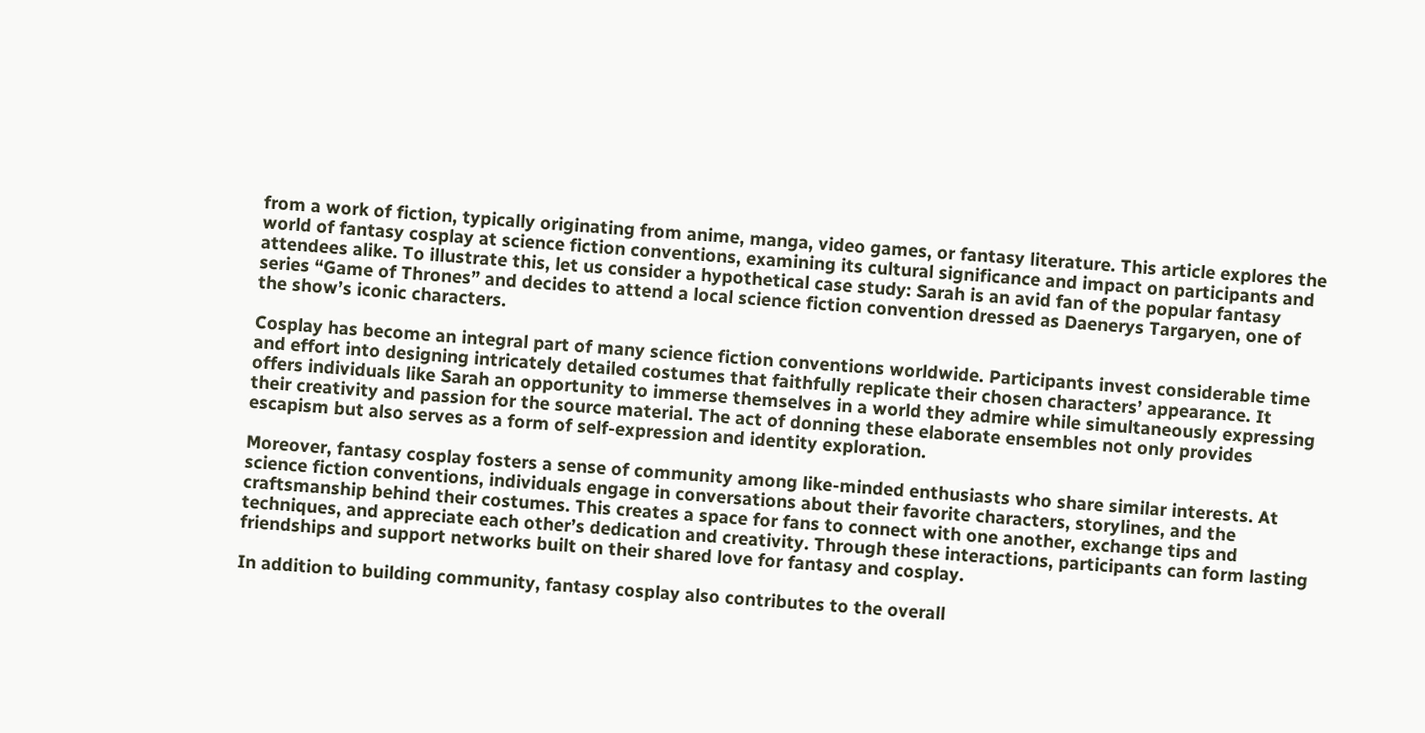from a work of fiction, typically originating from anime, manga, video games, or fantasy literature. This article explores the world of fantasy cosplay at science fiction conventions, examining its cultural significance and impact on participants and attendees alike. To illustrate this, let us consider a hypothetical case study: Sarah is an avid fan of the popular fantasy series “Game of Thrones” and decides to attend a local science fiction convention dressed as Daenerys Targaryen, one of the show’s iconic characters.

Cosplay has become an integral part of many science fiction conventions worldwide. Participants invest considerable time and effort into designing intricately detailed costumes that faithfully replicate their chosen characters’ appearance. It offers individuals like Sarah an opportunity to immerse themselves in a world they admire while simultaneously expressing their creativity and passion for the source material. The act of donning these elaborate ensembles not only provides escapism but also serves as a form of self-expression and identity exploration.

Moreover, fantasy cosplay fosters a sense of community among like-minded enthusiasts who share similar interests. At science fiction conventions, individuals engage in conversations about their favorite characters, storylines, and the craftsmanship behind their costumes. This creates a space for fans to connect with one another, exchange tips and techniques, and appreciate each other’s dedication and creativity. Through these interactions, participants can form lasting friendships and support networks built on their shared love for fantasy and cosplay.

In addition to building community, fantasy cosplay also contributes to the overall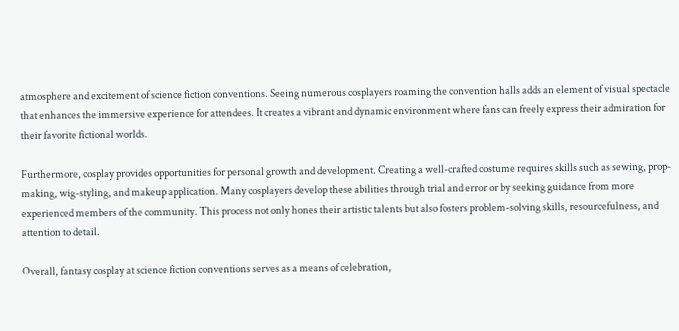atmosphere and excitement of science fiction conventions. Seeing numerous cosplayers roaming the convention halls adds an element of visual spectacle that enhances the immersive experience for attendees. It creates a vibrant and dynamic environment where fans can freely express their admiration for their favorite fictional worlds.

Furthermore, cosplay provides opportunities for personal growth and development. Creating a well-crafted costume requires skills such as sewing, prop-making, wig-styling, and makeup application. Many cosplayers develop these abilities through trial and error or by seeking guidance from more experienced members of the community. This process not only hones their artistic talents but also fosters problem-solving skills, resourcefulness, and attention to detail.

Overall, fantasy cosplay at science fiction conventions serves as a means of celebration,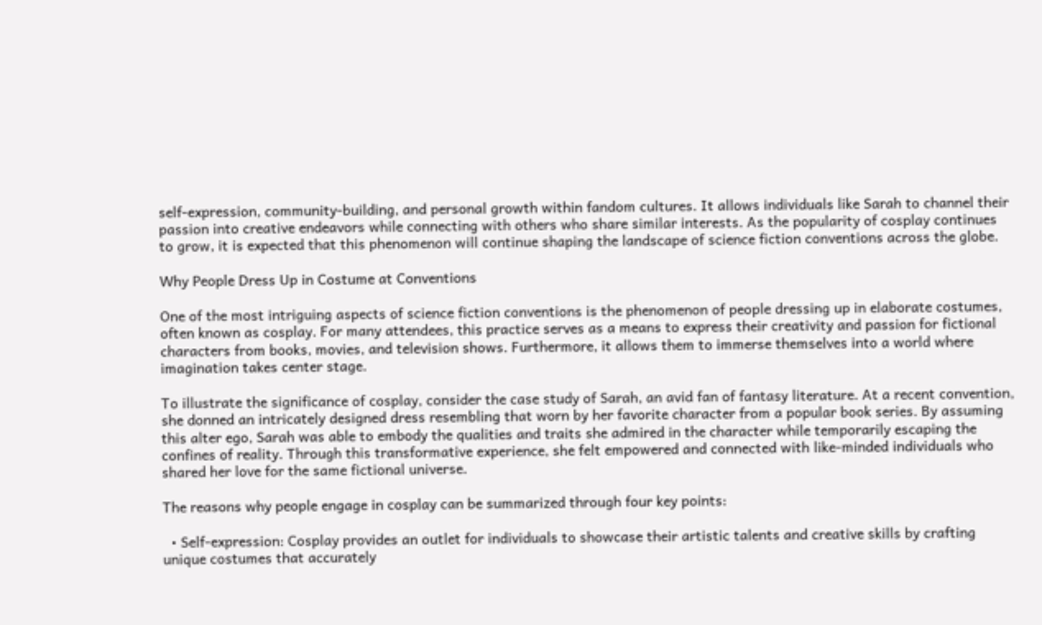self-expression, community-building, and personal growth within fandom cultures. It allows individuals like Sarah to channel their passion into creative endeavors while connecting with others who share similar interests. As the popularity of cosplay continues to grow, it is expected that this phenomenon will continue shaping the landscape of science fiction conventions across the globe.

Why People Dress Up in Costume at Conventions

One of the most intriguing aspects of science fiction conventions is the phenomenon of people dressing up in elaborate costumes, often known as cosplay. For many attendees, this practice serves as a means to express their creativity and passion for fictional characters from books, movies, and television shows. Furthermore, it allows them to immerse themselves into a world where imagination takes center stage.

To illustrate the significance of cosplay, consider the case study of Sarah, an avid fan of fantasy literature. At a recent convention, she donned an intricately designed dress resembling that worn by her favorite character from a popular book series. By assuming this alter ego, Sarah was able to embody the qualities and traits she admired in the character while temporarily escaping the confines of reality. Through this transformative experience, she felt empowered and connected with like-minded individuals who shared her love for the same fictional universe.

The reasons why people engage in cosplay can be summarized through four key points:

  • Self-expression: Cosplay provides an outlet for individuals to showcase their artistic talents and creative skills by crafting unique costumes that accurately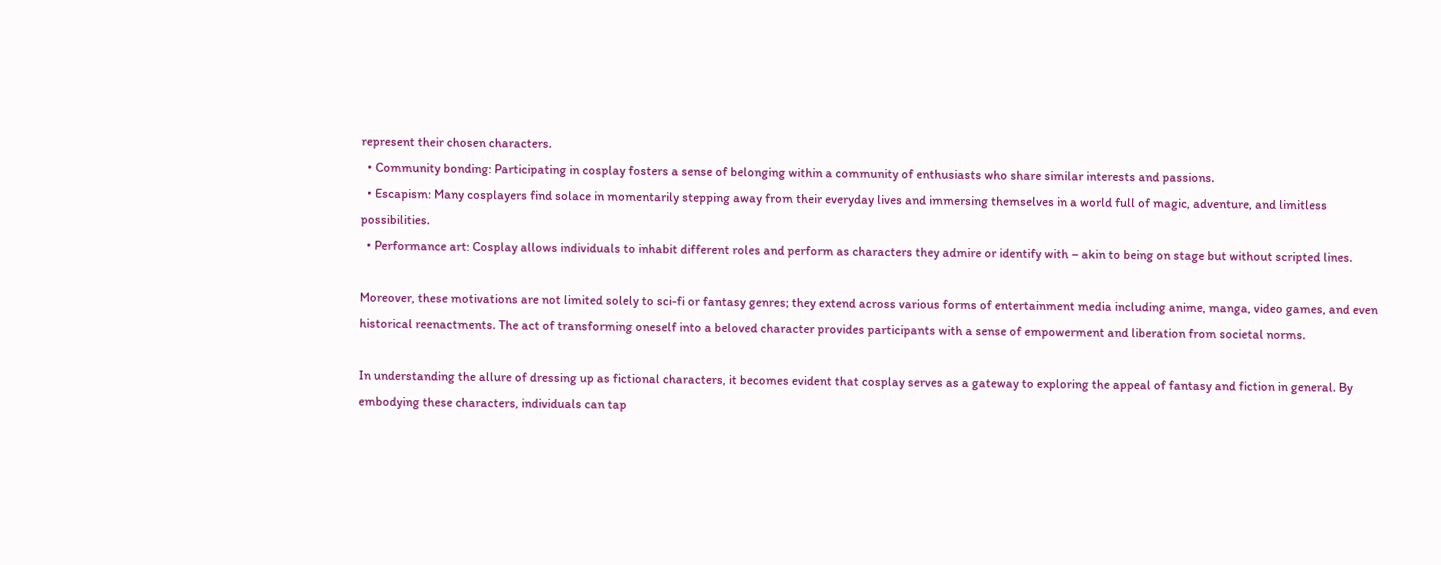represent their chosen characters.
  • Community bonding: Participating in cosplay fosters a sense of belonging within a community of enthusiasts who share similar interests and passions.
  • Escapism: Many cosplayers find solace in momentarily stepping away from their everyday lives and immersing themselves in a world full of magic, adventure, and limitless possibilities.
  • Performance art: Cosplay allows individuals to inhabit different roles and perform as characters they admire or identify with – akin to being on stage but without scripted lines.

Moreover, these motivations are not limited solely to sci-fi or fantasy genres; they extend across various forms of entertainment media including anime, manga, video games, and even historical reenactments. The act of transforming oneself into a beloved character provides participants with a sense of empowerment and liberation from societal norms.

In understanding the allure of dressing up as fictional characters, it becomes evident that cosplay serves as a gateway to exploring the appeal of fantasy and fiction in general. By embodying these characters, individuals can tap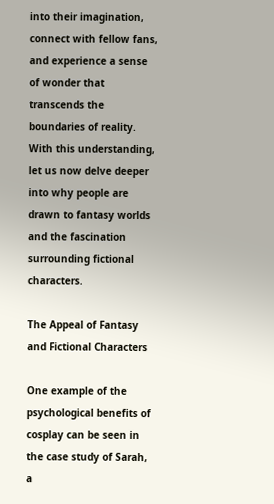into their imagination, connect with fellow fans, and experience a sense of wonder that transcends the boundaries of reality. With this understanding, let us now delve deeper into why people are drawn to fantasy worlds and the fascination surrounding fictional characters.

The Appeal of Fantasy and Fictional Characters

One example of the psychological benefits of cosplay can be seen in the case study of Sarah, a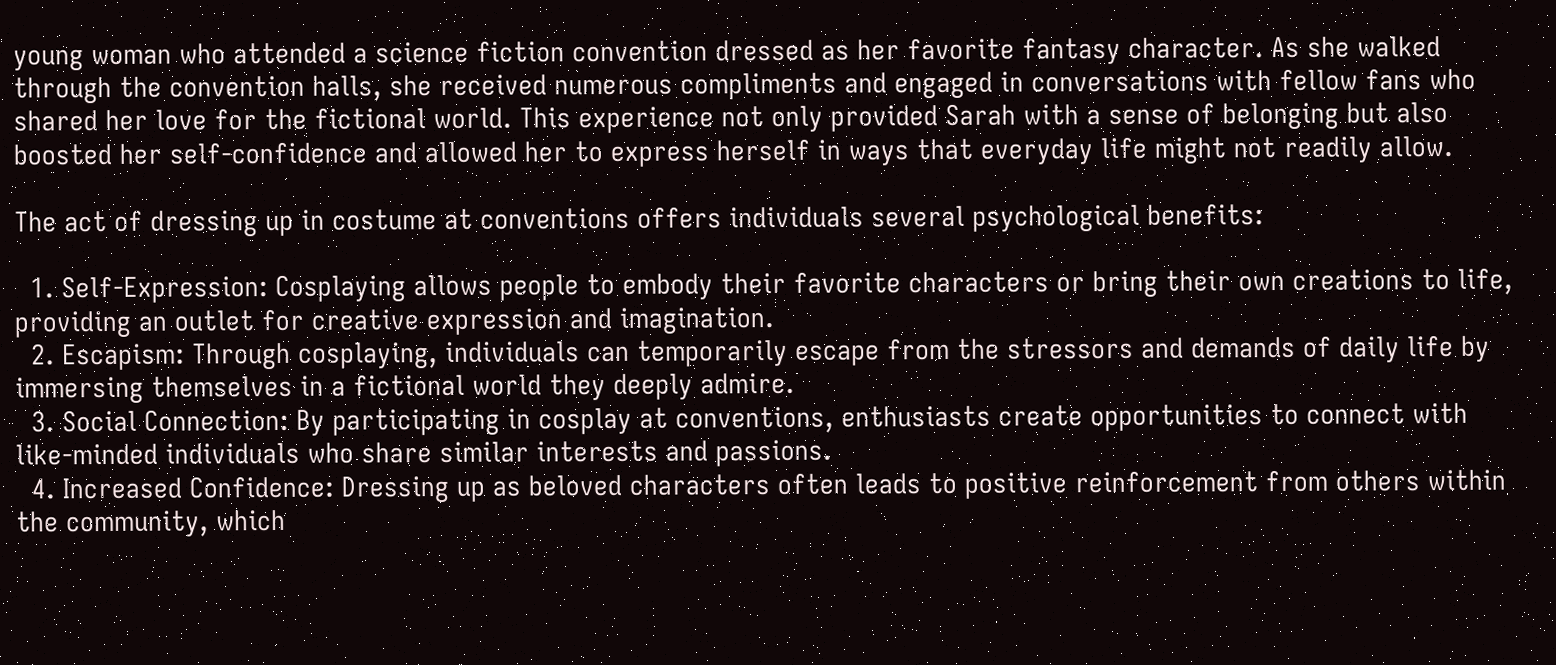young woman who attended a science fiction convention dressed as her favorite fantasy character. As she walked through the convention halls, she received numerous compliments and engaged in conversations with fellow fans who shared her love for the fictional world. This experience not only provided Sarah with a sense of belonging but also boosted her self-confidence and allowed her to express herself in ways that everyday life might not readily allow.

The act of dressing up in costume at conventions offers individuals several psychological benefits:

  1. Self-Expression: Cosplaying allows people to embody their favorite characters or bring their own creations to life, providing an outlet for creative expression and imagination.
  2. Escapism: Through cosplaying, individuals can temporarily escape from the stressors and demands of daily life by immersing themselves in a fictional world they deeply admire.
  3. Social Connection: By participating in cosplay at conventions, enthusiasts create opportunities to connect with like-minded individuals who share similar interests and passions.
  4. Increased Confidence: Dressing up as beloved characters often leads to positive reinforcement from others within the community, which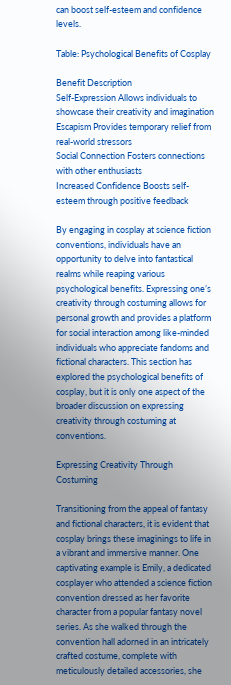can boost self-esteem and confidence levels.

Table: Psychological Benefits of Cosplay

Benefit Description
Self-Expression Allows individuals to showcase their creativity and imagination
Escapism Provides temporary relief from real-world stressors
Social Connection Fosters connections with other enthusiasts
Increased Confidence Boosts self-esteem through positive feedback

By engaging in cosplay at science fiction conventions, individuals have an opportunity to delve into fantastical realms while reaping various psychological benefits. Expressing one’s creativity through costuming allows for personal growth and provides a platform for social interaction among like-minded individuals who appreciate fandoms and fictional characters. This section has explored the psychological benefits of cosplay, but it is only one aspect of the broader discussion on expressing creativity through costuming at conventions.

Expressing Creativity Through Costuming

Transitioning from the appeal of fantasy and fictional characters, it is evident that cosplay brings these imaginings to life in a vibrant and immersive manner. One captivating example is Emily, a dedicated cosplayer who attended a science fiction convention dressed as her favorite character from a popular fantasy novel series. As she walked through the convention hall adorned in an intricately crafted costume, complete with meticulously detailed accessories, she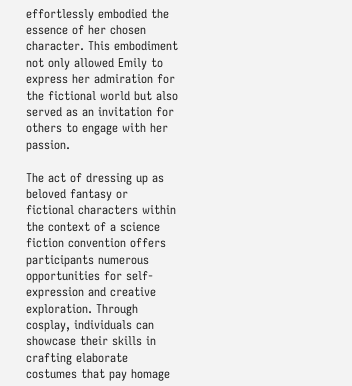effortlessly embodied the essence of her chosen character. This embodiment not only allowed Emily to express her admiration for the fictional world but also served as an invitation for others to engage with her passion.

The act of dressing up as beloved fantasy or fictional characters within the context of a science fiction convention offers participants numerous opportunities for self-expression and creative exploration. Through cosplay, individuals can showcase their skills in crafting elaborate costumes that pay homage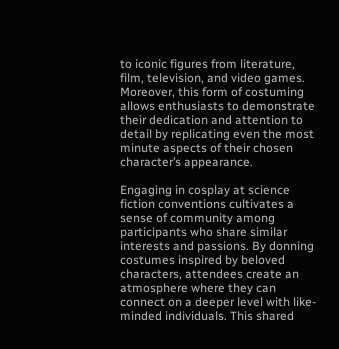to iconic figures from literature, film, television, and video games. Moreover, this form of costuming allows enthusiasts to demonstrate their dedication and attention to detail by replicating even the most minute aspects of their chosen character’s appearance.

Engaging in cosplay at science fiction conventions cultivates a sense of community among participants who share similar interests and passions. By donning costumes inspired by beloved characters, attendees create an atmosphere where they can connect on a deeper level with like-minded individuals. This shared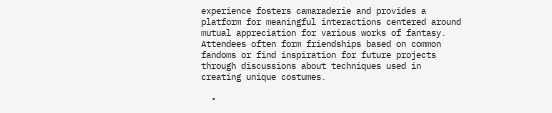experience fosters camaraderie and provides a platform for meaningful interactions centered around mutual appreciation for various works of fantasy. Attendees often form friendships based on common fandoms or find inspiration for future projects through discussions about techniques used in creating unique costumes.

  •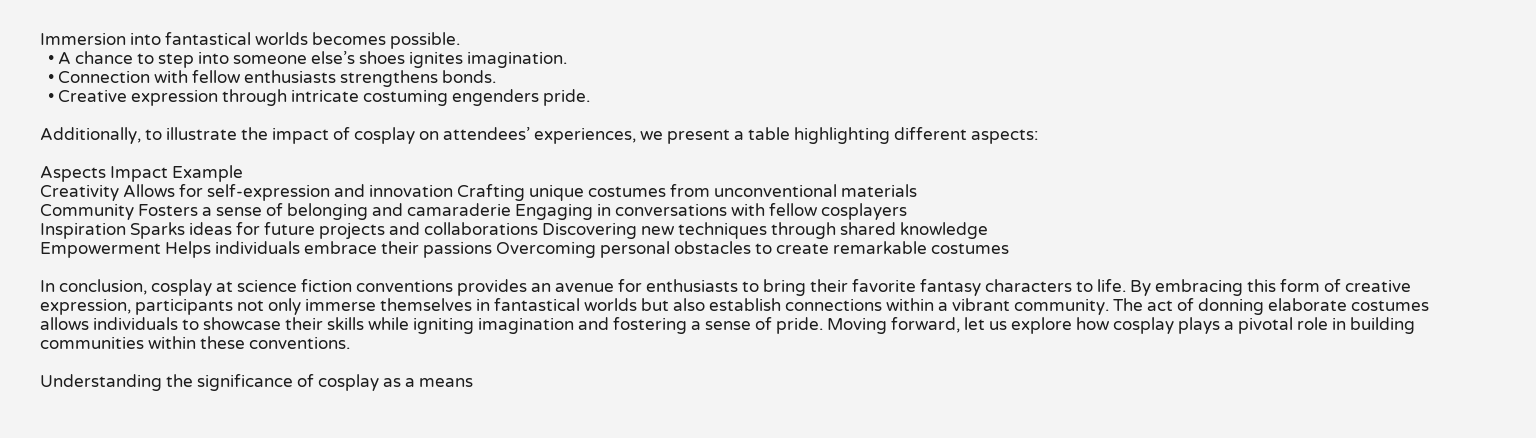Immersion into fantastical worlds becomes possible.
  • A chance to step into someone else’s shoes ignites imagination.
  • Connection with fellow enthusiasts strengthens bonds.
  • Creative expression through intricate costuming engenders pride.

Additionally, to illustrate the impact of cosplay on attendees’ experiences, we present a table highlighting different aspects:

Aspects Impact Example
Creativity Allows for self-expression and innovation Crafting unique costumes from unconventional materials
Community Fosters a sense of belonging and camaraderie Engaging in conversations with fellow cosplayers
Inspiration Sparks ideas for future projects and collaborations Discovering new techniques through shared knowledge
Empowerment Helps individuals embrace their passions Overcoming personal obstacles to create remarkable costumes

In conclusion, cosplay at science fiction conventions provides an avenue for enthusiasts to bring their favorite fantasy characters to life. By embracing this form of creative expression, participants not only immerse themselves in fantastical worlds but also establish connections within a vibrant community. The act of donning elaborate costumes allows individuals to showcase their skills while igniting imagination and fostering a sense of pride. Moving forward, let us explore how cosplay plays a pivotal role in building communities within these conventions.

Understanding the significance of cosplay as a means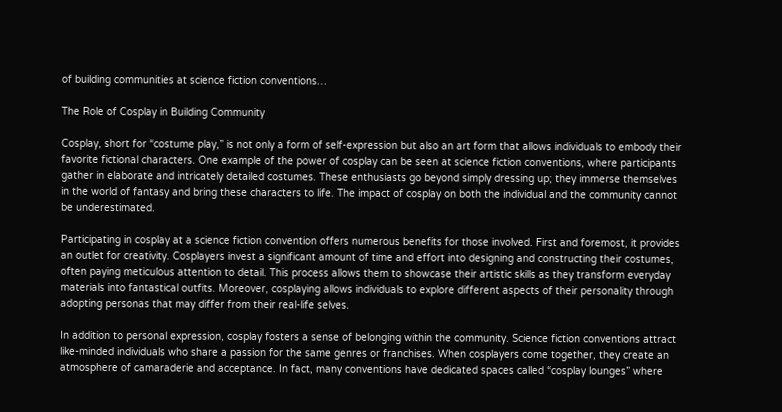of building communities at science fiction conventions…

The Role of Cosplay in Building Community

Cosplay, short for “costume play,” is not only a form of self-expression but also an art form that allows individuals to embody their favorite fictional characters. One example of the power of cosplay can be seen at science fiction conventions, where participants gather in elaborate and intricately detailed costumes. These enthusiasts go beyond simply dressing up; they immerse themselves in the world of fantasy and bring these characters to life. The impact of cosplay on both the individual and the community cannot be underestimated.

Participating in cosplay at a science fiction convention offers numerous benefits for those involved. First and foremost, it provides an outlet for creativity. Cosplayers invest a significant amount of time and effort into designing and constructing their costumes, often paying meticulous attention to detail. This process allows them to showcase their artistic skills as they transform everyday materials into fantastical outfits. Moreover, cosplaying allows individuals to explore different aspects of their personality through adopting personas that may differ from their real-life selves.

In addition to personal expression, cosplay fosters a sense of belonging within the community. Science fiction conventions attract like-minded individuals who share a passion for the same genres or franchises. When cosplayers come together, they create an atmosphere of camaraderie and acceptance. In fact, many conventions have dedicated spaces called “cosplay lounges” where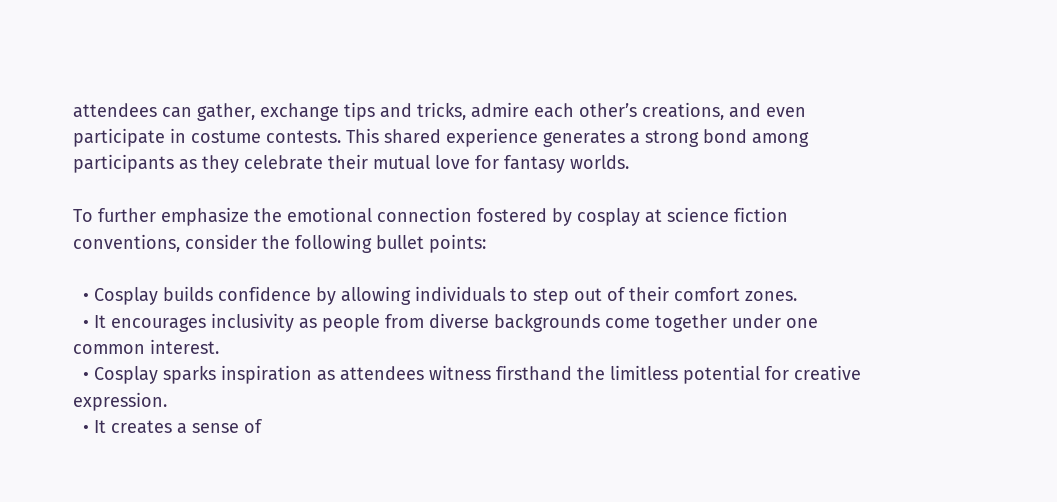attendees can gather, exchange tips and tricks, admire each other’s creations, and even participate in costume contests. This shared experience generates a strong bond among participants as they celebrate their mutual love for fantasy worlds.

To further emphasize the emotional connection fostered by cosplay at science fiction conventions, consider the following bullet points:

  • Cosplay builds confidence by allowing individuals to step out of their comfort zones.
  • It encourages inclusivity as people from diverse backgrounds come together under one common interest.
  • Cosplay sparks inspiration as attendees witness firsthand the limitless potential for creative expression.
  • It creates a sense of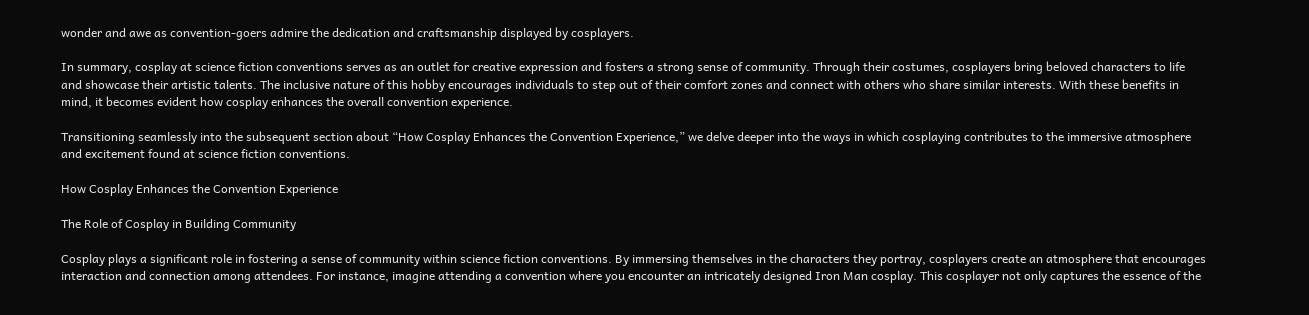wonder and awe as convention-goers admire the dedication and craftsmanship displayed by cosplayers.

In summary, cosplay at science fiction conventions serves as an outlet for creative expression and fosters a strong sense of community. Through their costumes, cosplayers bring beloved characters to life and showcase their artistic talents. The inclusive nature of this hobby encourages individuals to step out of their comfort zones and connect with others who share similar interests. With these benefits in mind, it becomes evident how cosplay enhances the overall convention experience.

Transitioning seamlessly into the subsequent section about “How Cosplay Enhances the Convention Experience,” we delve deeper into the ways in which cosplaying contributes to the immersive atmosphere and excitement found at science fiction conventions.

How Cosplay Enhances the Convention Experience

The Role of Cosplay in Building Community

Cosplay plays a significant role in fostering a sense of community within science fiction conventions. By immersing themselves in the characters they portray, cosplayers create an atmosphere that encourages interaction and connection among attendees. For instance, imagine attending a convention where you encounter an intricately designed Iron Man cosplay. This cosplayer not only captures the essence of the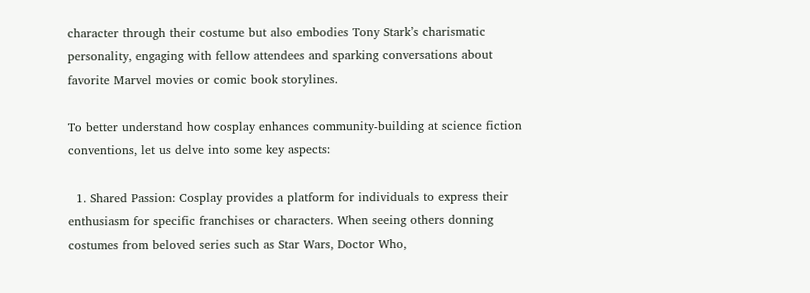character through their costume but also embodies Tony Stark’s charismatic personality, engaging with fellow attendees and sparking conversations about favorite Marvel movies or comic book storylines.

To better understand how cosplay enhances community-building at science fiction conventions, let us delve into some key aspects:

  1. Shared Passion: Cosplay provides a platform for individuals to express their enthusiasm for specific franchises or characters. When seeing others donning costumes from beloved series such as Star Wars, Doctor Who,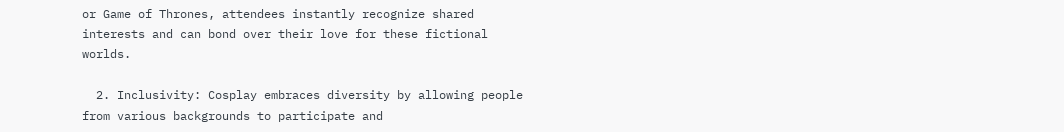or Game of Thrones, attendees instantly recognize shared interests and can bond over their love for these fictional worlds.

  2. Inclusivity: Cosplay embraces diversity by allowing people from various backgrounds to participate and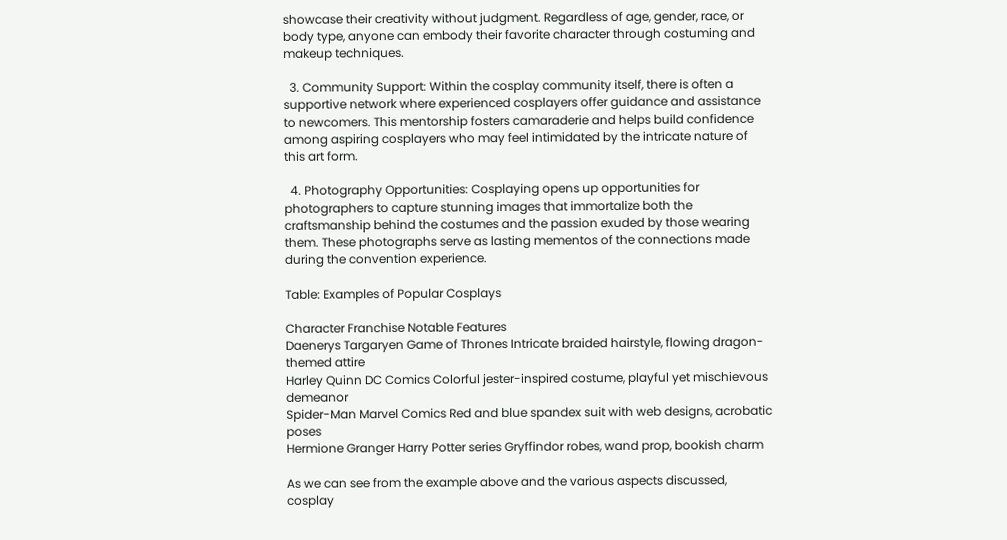showcase their creativity without judgment. Regardless of age, gender, race, or body type, anyone can embody their favorite character through costuming and makeup techniques.

  3. Community Support: Within the cosplay community itself, there is often a supportive network where experienced cosplayers offer guidance and assistance to newcomers. This mentorship fosters camaraderie and helps build confidence among aspiring cosplayers who may feel intimidated by the intricate nature of this art form.

  4. Photography Opportunities: Cosplaying opens up opportunities for photographers to capture stunning images that immortalize both the craftsmanship behind the costumes and the passion exuded by those wearing them. These photographs serve as lasting mementos of the connections made during the convention experience.

Table: Examples of Popular Cosplays

Character Franchise Notable Features
Daenerys Targaryen Game of Thrones Intricate braided hairstyle, flowing dragon-themed attire
Harley Quinn DC Comics Colorful jester-inspired costume, playful yet mischievous demeanor
Spider-Man Marvel Comics Red and blue spandex suit with web designs, acrobatic poses
Hermione Granger Harry Potter series Gryffindor robes, wand prop, bookish charm

As we can see from the example above and the various aspects discussed, cosplay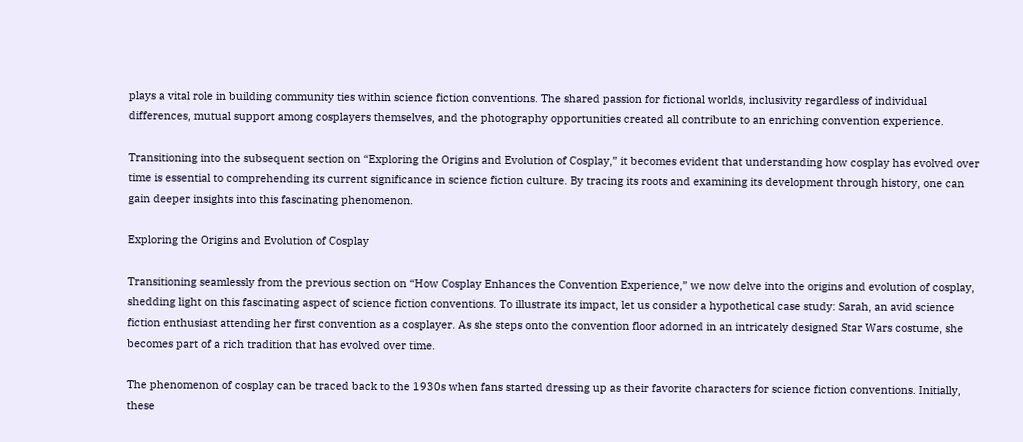plays a vital role in building community ties within science fiction conventions. The shared passion for fictional worlds, inclusivity regardless of individual differences, mutual support among cosplayers themselves, and the photography opportunities created all contribute to an enriching convention experience.

Transitioning into the subsequent section on “Exploring the Origins and Evolution of Cosplay,” it becomes evident that understanding how cosplay has evolved over time is essential to comprehending its current significance in science fiction culture. By tracing its roots and examining its development through history, one can gain deeper insights into this fascinating phenomenon.

Exploring the Origins and Evolution of Cosplay

Transitioning seamlessly from the previous section on “How Cosplay Enhances the Convention Experience,” we now delve into the origins and evolution of cosplay, shedding light on this fascinating aspect of science fiction conventions. To illustrate its impact, let us consider a hypothetical case study: Sarah, an avid science fiction enthusiast attending her first convention as a cosplayer. As she steps onto the convention floor adorned in an intricately designed Star Wars costume, she becomes part of a rich tradition that has evolved over time.

The phenomenon of cosplay can be traced back to the 1930s when fans started dressing up as their favorite characters for science fiction conventions. Initially, these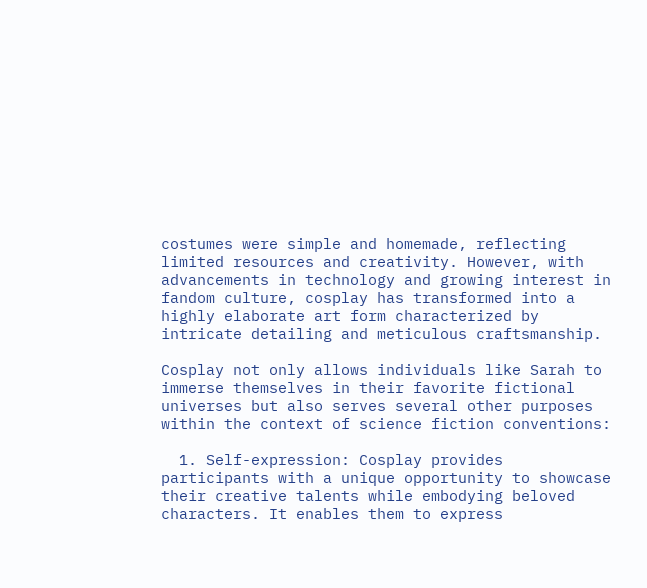costumes were simple and homemade, reflecting limited resources and creativity. However, with advancements in technology and growing interest in fandom culture, cosplay has transformed into a highly elaborate art form characterized by intricate detailing and meticulous craftsmanship.

Cosplay not only allows individuals like Sarah to immerse themselves in their favorite fictional universes but also serves several other purposes within the context of science fiction conventions:

  1. Self-expression: Cosplay provides participants with a unique opportunity to showcase their creative talents while embodying beloved characters. It enables them to express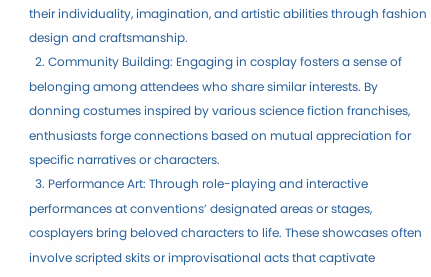their individuality, imagination, and artistic abilities through fashion design and craftsmanship.
  2. Community Building: Engaging in cosplay fosters a sense of belonging among attendees who share similar interests. By donning costumes inspired by various science fiction franchises, enthusiasts forge connections based on mutual appreciation for specific narratives or characters.
  3. Performance Art: Through role-playing and interactive performances at conventions’ designated areas or stages, cosplayers bring beloved characters to life. These showcases often involve scripted skits or improvisational acts that captivate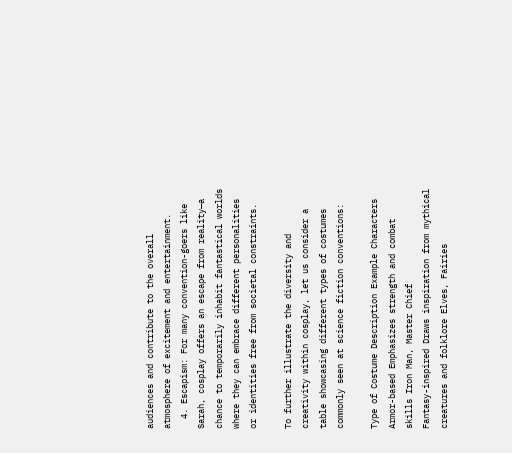audiences and contribute to the overall atmosphere of excitement and entertainment.
  4. Escapism: For many convention-goers like Sarah, cosplay offers an escape from reality—a chance to temporarily inhabit fantastical worlds where they can embrace different personalities or identities free from societal constraints.

To further illustrate the diversity and creativity within cosplay, let us consider a table showcasing different types of costumes commonly seen at science fiction conventions:

Type of Costume Description Example Characters
Armor-based Emphasizes strength and combat skills Iron Man, Master Chief
Fantasy-inspired Draws inspiration from mythical creatures and folklore Elves, Fairies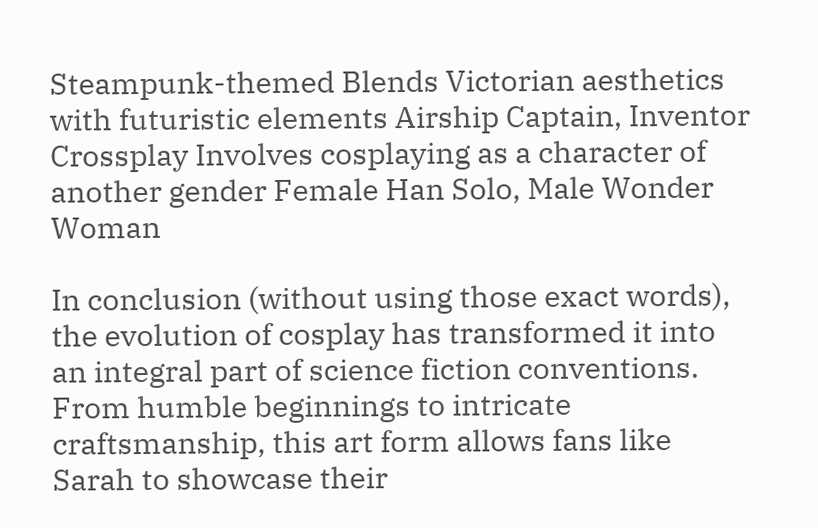Steampunk-themed Blends Victorian aesthetics with futuristic elements Airship Captain, Inventor
Crossplay Involves cosplaying as a character of another gender Female Han Solo, Male Wonder Woman

In conclusion (without using those exact words), the evolution of cosplay has transformed it into an integral part of science fiction conventions. From humble beginnings to intricate craftsmanship, this art form allows fans like Sarah to showcase their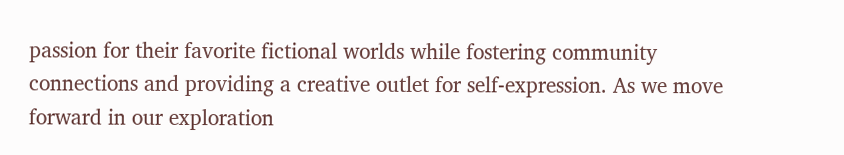passion for their favorite fictional worlds while fostering community connections and providing a creative outlet for self-expression. As we move forward in our exploration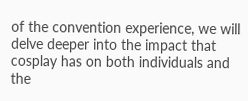of the convention experience, we will delve deeper into the impact that cosplay has on both individuals and the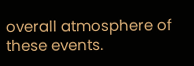overall atmosphere of these events.